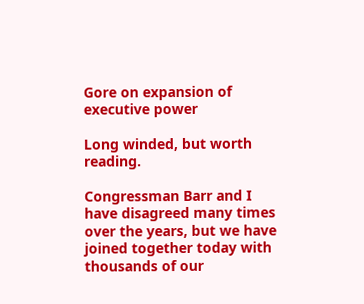Gore on expansion of executive power

Long winded, but worth reading.

Congressman Barr and I have disagreed many times over the years, but we have joined together today with thousands of our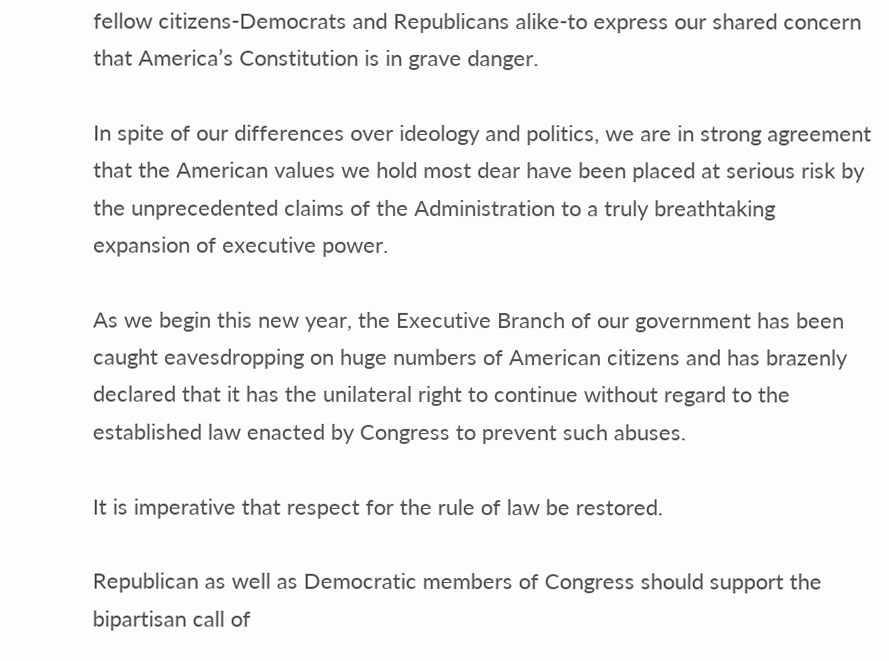fellow citizens-Democrats and Republicans alike-to express our shared concern that America’s Constitution is in grave danger.

In spite of our differences over ideology and politics, we are in strong agreement that the American values we hold most dear have been placed at serious risk by the unprecedented claims of the Administration to a truly breathtaking expansion of executive power.

As we begin this new year, the Executive Branch of our government has been caught eavesdropping on huge numbers of American citizens and has brazenly declared that it has the unilateral right to continue without regard to the established law enacted by Congress to prevent such abuses.

It is imperative that respect for the rule of law be restored.

Republican as well as Democratic members of Congress should support the bipartisan call of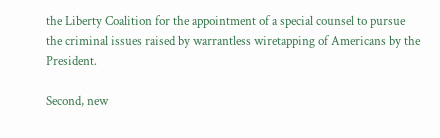the Liberty Coalition for the appointment of a special counsel to pursue the criminal issues raised by warrantless wiretapping of Americans by the President.

Second, new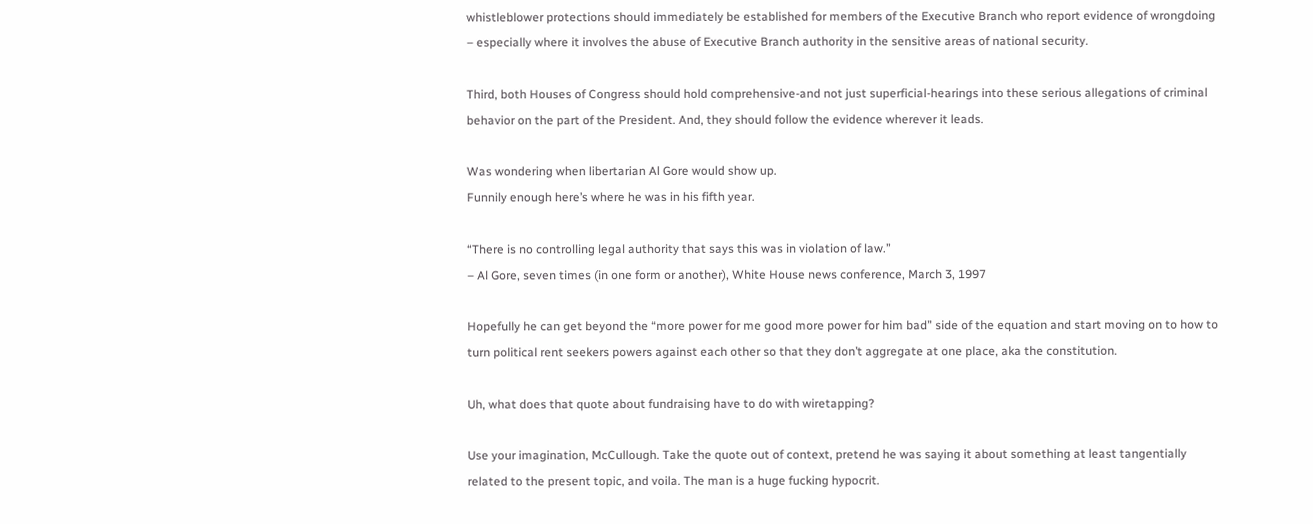whistleblower protections should immediately be established for members of the Executive Branch who report evidence of wrongdoing – especially where it involves the abuse of Executive Branch authority in the sensitive areas of national security.

Third, both Houses of Congress should hold comprehensive-and not just superficial-hearings into these serious allegations of criminal behavior on the part of the President. And, they should follow the evidence wherever it leads.

Was wondering when libertarian Al Gore would show up.
Funnily enough here’s where he was in his fifth year.

“There is no controlling legal authority that says this was in violation of law.”
– Al Gore, seven times (in one form or another), White House news conference, March 3, 1997

Hopefully he can get beyond the “more power for me good more power for him bad” side of the equation and start moving on to how to turn political rent seekers powers against each other so that they don’t aggregate at one place, aka the constitution.

Uh, what does that quote about fundraising have to do with wiretapping?

Use your imagination, McCullough. Take the quote out of context, pretend he was saying it about something at least tangentially related to the present topic, and voila. The man is a huge fucking hypocrit.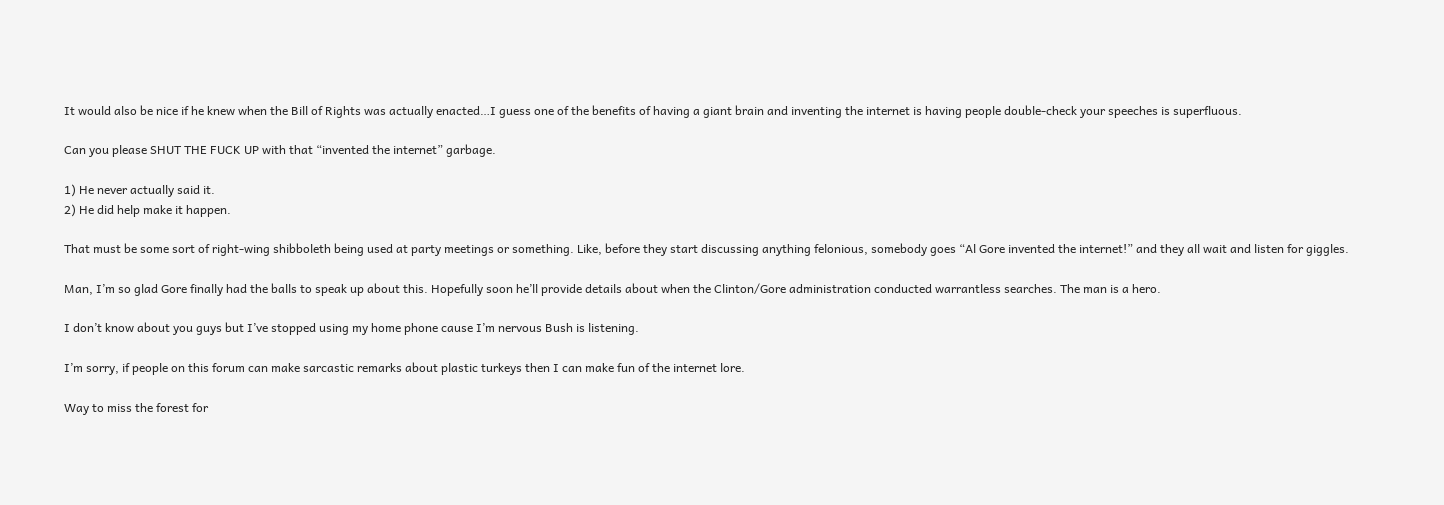It would also be nice if he knew when the Bill of Rights was actually enacted…I guess one of the benefits of having a giant brain and inventing the internet is having people double-check your speeches is superfluous.

Can you please SHUT THE FUCK UP with that “invented the internet” garbage.

1) He never actually said it.
2) He did help make it happen.

That must be some sort of right-wing shibboleth being used at party meetings or something. Like, before they start discussing anything felonious, somebody goes “Al Gore invented the internet!” and they all wait and listen for giggles.

Man, I’m so glad Gore finally had the balls to speak up about this. Hopefully soon he’ll provide details about when the Clinton/Gore administration conducted warrantless searches. The man is a hero.

I don’t know about you guys but I’ve stopped using my home phone cause I’m nervous Bush is listening.

I’m sorry, if people on this forum can make sarcastic remarks about plastic turkeys then I can make fun of the internet lore.

Way to miss the forest for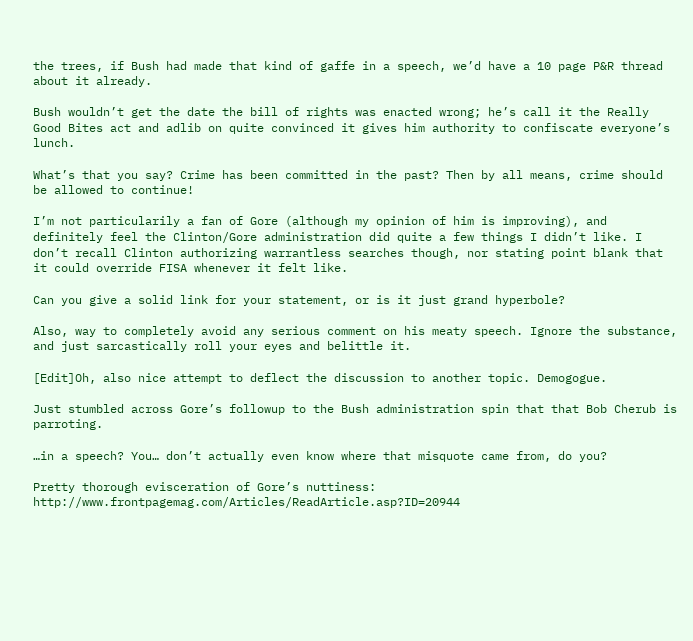the trees, if Bush had made that kind of gaffe in a speech, we’d have a 10 page P&R thread about it already.

Bush wouldn’t get the date the bill of rights was enacted wrong; he’s call it the Really Good Bites act and adlib on quite convinced it gives him authority to confiscate everyone’s lunch.

What’s that you say? Crime has been committed in the past? Then by all means, crime should be allowed to continue!

I’m not particularily a fan of Gore (although my opinion of him is improving), and definitely feel the Clinton/Gore administration did quite a few things I didn’t like. I don’t recall Clinton authorizing warrantless searches though, nor stating point blank that it could override FISA whenever it felt like.

Can you give a solid link for your statement, or is it just grand hyperbole?

Also, way to completely avoid any serious comment on his meaty speech. Ignore the substance, and just sarcastically roll your eyes and belittle it.

[Edit]Oh, also nice attempt to deflect the discussion to another topic. Demogogue.

Just stumbled across Gore’s followup to the Bush administration spin that that Bob Cherub is parroting.

…in a speech? You… don’t actually even know where that misquote came from, do you?

Pretty thorough evisceration of Gore’s nuttiness: http://www.frontpagemag.com/Articles/ReadArticle.asp?ID=20944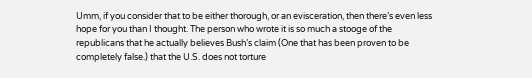Umm, if you consider that to be either thorough, or an evisceration, then there’s even less hope for you than I thought. The person who wrote it is so much a stooge of the republicans that he actually believes Bush’s claim (One that has been proven to be completely false.) that the U.S. does not torture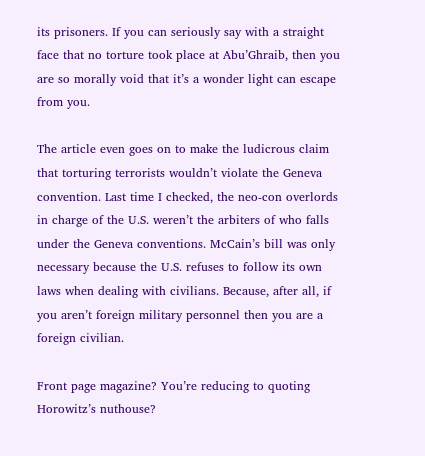its prisoners. If you can seriously say with a straight face that no torture took place at Abu’Ghraib, then you are so morally void that it’s a wonder light can escape from you.

The article even goes on to make the ludicrous claim that torturing terrorists wouldn’t violate the Geneva convention. Last time I checked, the neo-con overlords in charge of the U.S. weren’t the arbiters of who falls under the Geneva conventions. McCain’s bill was only necessary because the U.S. refuses to follow its own laws when dealing with civilians. Because, after all, if you aren’t foreign military personnel then you are a foreign civilian.

Front page magazine? You’re reducing to quoting Horowitz’s nuthouse?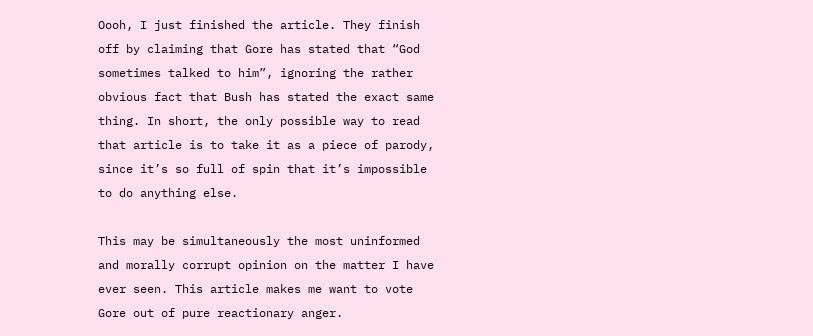Oooh, I just finished the article. They finish off by claiming that Gore has stated that “God sometimes talked to him”, ignoring the rather obvious fact that Bush has stated the exact same thing. In short, the only possible way to read that article is to take it as a piece of parody, since it’s so full of spin that it’s impossible to do anything else.

This may be simultaneously the most uninformed and morally corrupt opinion on the matter I have ever seen. This article makes me want to vote Gore out of pure reactionary anger.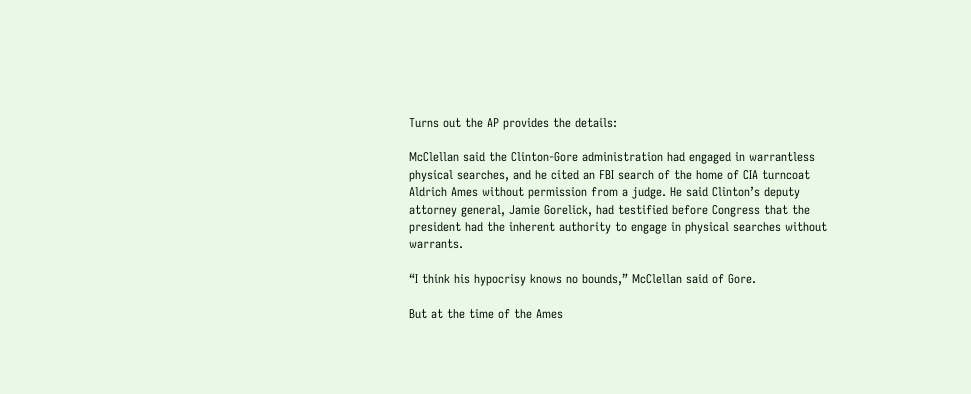Turns out the AP provides the details:

McClellan said the Clinton-Gore administration had engaged in warrantless physical searches, and he cited an FBI search of the home of CIA turncoat Aldrich Ames without permission from a judge. He said Clinton’s deputy attorney general, Jamie Gorelick, had testified before Congress that the president had the inherent authority to engage in physical searches without warrants.

“I think his hypocrisy knows no bounds,” McClellan said of Gore.

But at the time of the Ames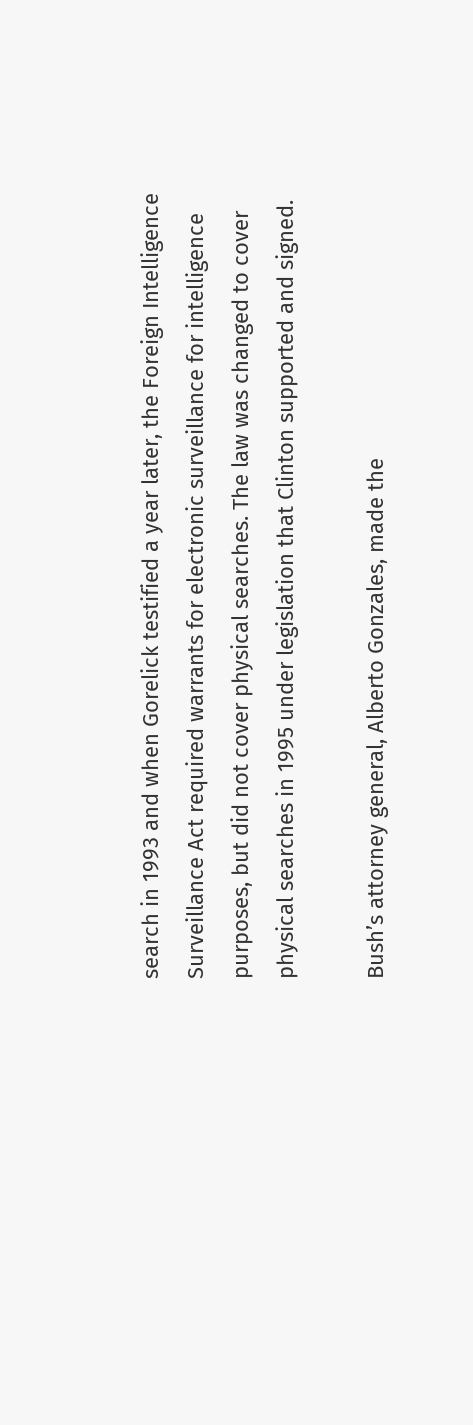search in 1993 and when Gorelick testified a year later, the Foreign Intelligence Surveillance Act required warrants for electronic surveillance for intelligence purposes, but did not cover physical searches. The law was changed to cover physical searches in 1995 under legislation that Clinton supported and signed.

Bush’s attorney general, Alberto Gonzales, made the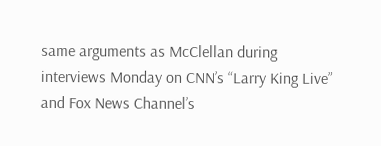same arguments as McClellan during interviews Monday on CNN’s “Larry King Live” and Fox News Channel’s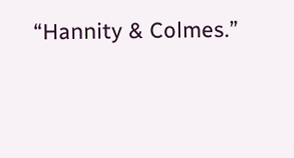“Hannity & Colmes.”